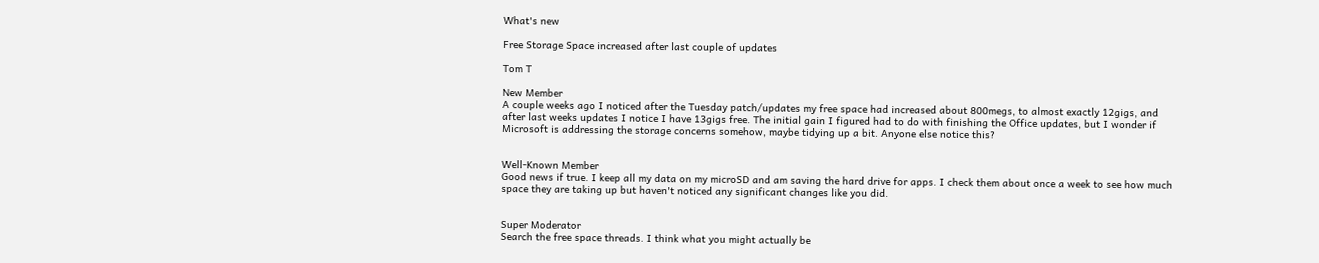What's new

Free Storage Space increased after last couple of updates

Tom T

New Member
A couple weeks ago I noticed after the Tuesday patch/updates my free space had increased about 800megs, to almost exactly 12gigs, and after last weeks updates I notice I have 13gigs free. The initial gain I figured had to do with finishing the Office updates, but I wonder if Microsoft is addressing the storage concerns somehow, maybe tidying up a bit. Anyone else notice this?


Well-Known Member
Good news if true. I keep all my data on my microSD and am saving the hard drive for apps. I check them about once a week to see how much space they are taking up but haven't noticed any significant changes like you did.


Super Moderator
Search the free space threads. I think what you might actually be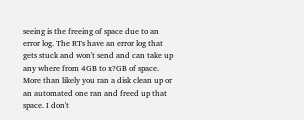seeing is the freeing of space due to an error log. The RTs have an error log that gets stuck and won't send and can take up any where from 4GB to x?GB of space. More than likely you ran a disk clean up or an automated one ran and freed up that space. I don't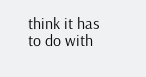think it has to do with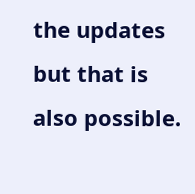the updates but that is also possible.